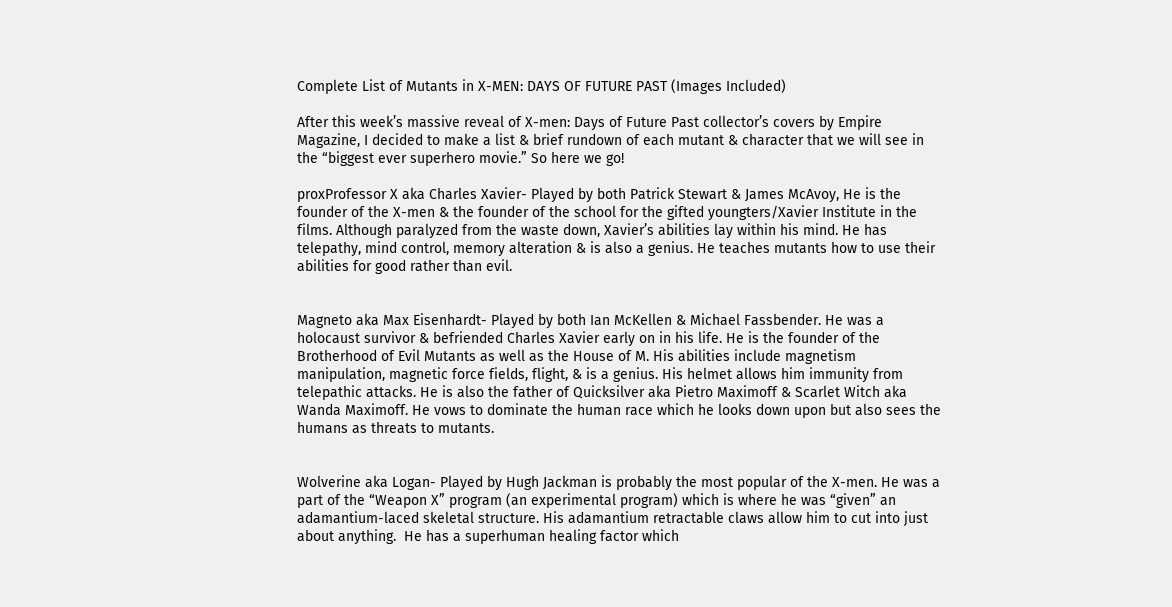Complete List of Mutants in X-MEN: DAYS OF FUTURE PAST (Images Included)

After this week’s massive reveal of X-men: Days of Future Past collector’s covers by Empire Magazine, I decided to make a list & brief rundown of each mutant & character that we will see in the “biggest ever superhero movie.” So here we go!

proxProfessor X aka Charles Xavier- Played by both Patrick Stewart & James McAvoy, He is the founder of the X-men & the founder of the school for the gifted youngters/Xavier Institute in the films. Although paralyzed from the waste down, Xavier’s abilities lay within his mind. He has telepathy, mind control, memory alteration & is also a genius. He teaches mutants how to use their abilities for good rather than evil.


Magneto aka Max Eisenhardt- Played by both Ian McKellen & Michael Fassbender. He was a holocaust survivor & befriended Charles Xavier early on in his life. He is the founder of the Brotherhood of Evil Mutants as well as the House of M. His abilities include magnetism manipulation, magnetic force fields, flight, & is a genius. His helmet allows him immunity from telepathic attacks. He is also the father of Quicksilver aka Pietro Maximoff & Scarlet Witch aka Wanda Maximoff. He vows to dominate the human race which he looks down upon but also sees the humans as threats to mutants.


Wolverine aka Logan- Played by Hugh Jackman is probably the most popular of the X-men. He was a part of the “Weapon X” program (an experimental program) which is where he was “given” an adamantium-laced skeletal structure. His adamantium retractable claws allow him to cut into just about anything.  He has a superhuman healing factor which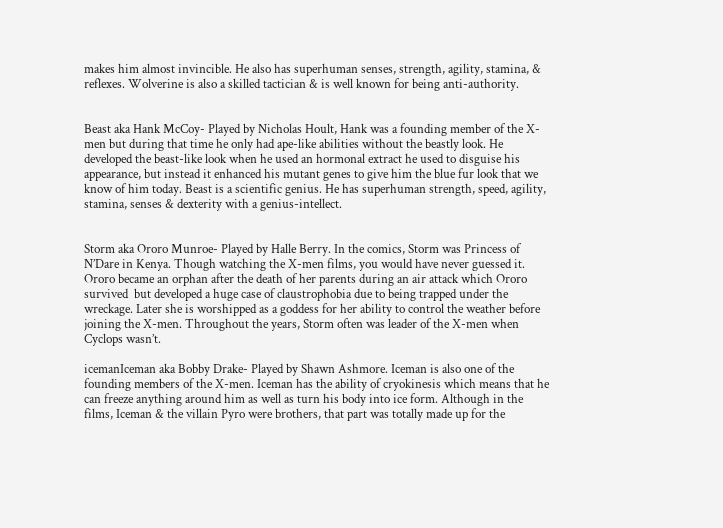makes him almost invincible. He also has superhuman senses, strength, agility, stamina, & reflexes. Wolverine is also a skilled tactician & is well known for being anti-authority.


Beast aka Hank McCoy- Played by Nicholas Hoult, Hank was a founding member of the X-men but during that time he only had ape-like abilities without the beastly look. He developed the beast-like look when he used an hormonal extract he used to disguise his appearance, but instead it enhanced his mutant genes to give him the blue fur look that we know of him today. Beast is a scientific genius. He has superhuman strength, speed, agility, stamina, senses & dexterity with a genius-intellect.


Storm aka Ororo Munroe- Played by Halle Berry. In the comics, Storm was Princess of N’Dare in Kenya. Though watching the X-men films, you would have never guessed it. Ororo became an orphan after the death of her parents during an air attack which Ororo survived  but developed a huge case of claustrophobia due to being trapped under the wreckage. Later she is worshipped as a goddess for her ability to control the weather before joining the X-men. Throughout the years, Storm often was leader of the X-men when Cyclops wasn’t.

icemanIceman aka Bobby Drake- Played by Shawn Ashmore. Iceman is also one of the founding members of the X-men. Iceman has the ability of cryokinesis which means that he can freeze anything around him as well as turn his body into ice form. Although in the films, Iceman & the villain Pyro were brothers, that part was totally made up for the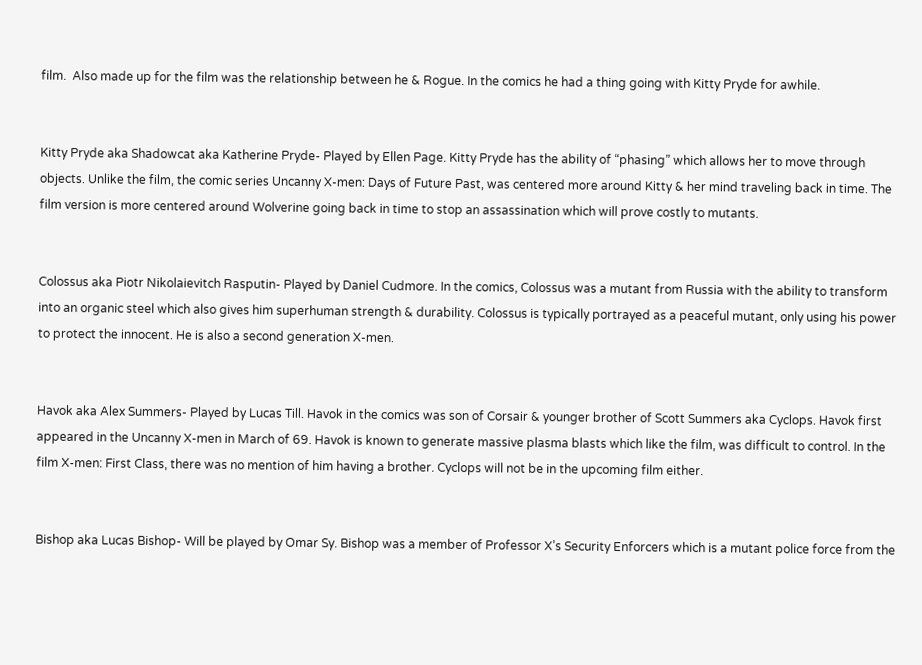film.  Also made up for the film was the relationship between he & Rogue. In the comics he had a thing going with Kitty Pryde for awhile.


Kitty Pryde aka Shadowcat aka Katherine Pryde- Played by Ellen Page. Kitty Pryde has the ability of “phasing” which allows her to move through objects. Unlike the film, the comic series Uncanny X-men: Days of Future Past, was centered more around Kitty & her mind traveling back in time. The film version is more centered around Wolverine going back in time to stop an assassination which will prove costly to mutants.


Colossus aka Piotr Nikolaievitch Rasputin- Played by Daniel Cudmore. In the comics, Colossus was a mutant from Russia with the ability to transform into an organic steel which also gives him superhuman strength & durability. Colossus is typically portrayed as a peaceful mutant, only using his power to protect the innocent. He is also a second generation X-men.


Havok aka Alex Summers- Played by Lucas Till. Havok in the comics was son of Corsair & younger brother of Scott Summers aka Cyclops. Havok first appeared in the Uncanny X-men in March of 69. Havok is known to generate massive plasma blasts which like the film, was difficult to control. In the film X-men: First Class, there was no mention of him having a brother. Cyclops will not be in the upcoming film either.


Bishop aka Lucas Bishop- Will be played by Omar Sy. Bishop was a member of Professor X’s Security Enforcers which is a mutant police force from the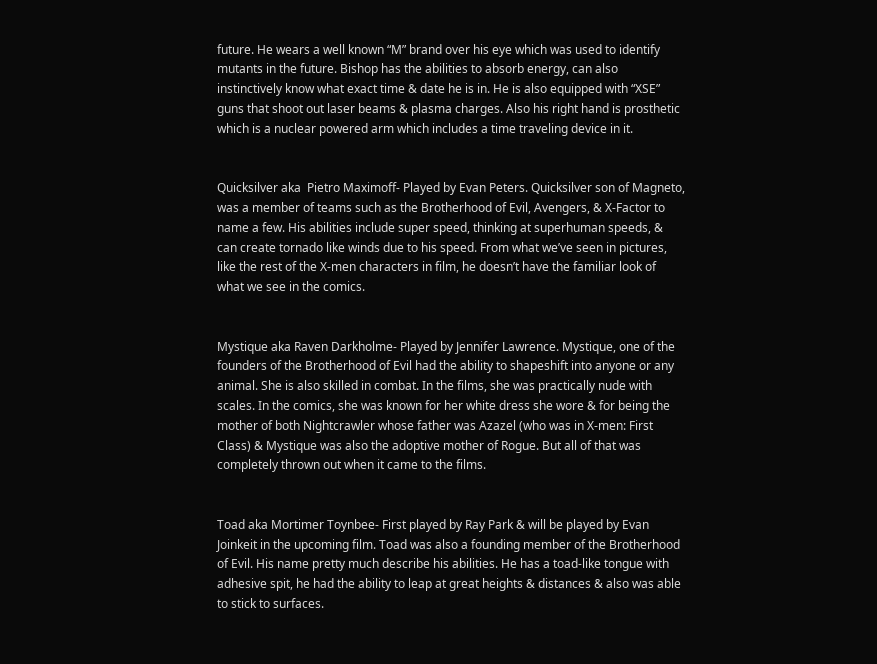future. He wears a well known “M” brand over his eye which was used to identify mutants in the future. Bishop has the abilities to absorb energy, can also instinctively know what exact time & date he is in. He is also equipped with “XSE” guns that shoot out laser beams & plasma charges. Also his right hand is prosthetic which is a nuclear powered arm which includes a time traveling device in it.


Quicksilver aka  Pietro Maximoff- Played by Evan Peters. Quicksilver son of Magneto, was a member of teams such as the Brotherhood of Evil, Avengers, & X-Factor to name a few. His abilities include super speed, thinking at superhuman speeds, & can create tornado like winds due to his speed. From what we’ve seen in pictures, like the rest of the X-men characters in film, he doesn’t have the familiar look of what we see in the comics.


Mystique aka Raven Darkholme- Played by Jennifer Lawrence. Mystique, one of the founders of the Brotherhood of Evil had the ability to shapeshift into anyone or any animal. She is also skilled in combat. In the films, she was practically nude with scales. In the comics, she was known for her white dress she wore & for being the mother of both Nightcrawler whose father was Azazel (who was in X-men: First Class) & Mystique was also the adoptive mother of Rogue. But all of that was completely thrown out when it came to the films.


Toad aka Mortimer Toynbee- First played by Ray Park & will be played by Evan Joinkeit in the upcoming film. Toad was also a founding member of the Brotherhood of Evil. His name pretty much describe his abilities. He has a toad-like tongue with adhesive spit, he had the ability to leap at great heights & distances & also was able to stick to surfaces.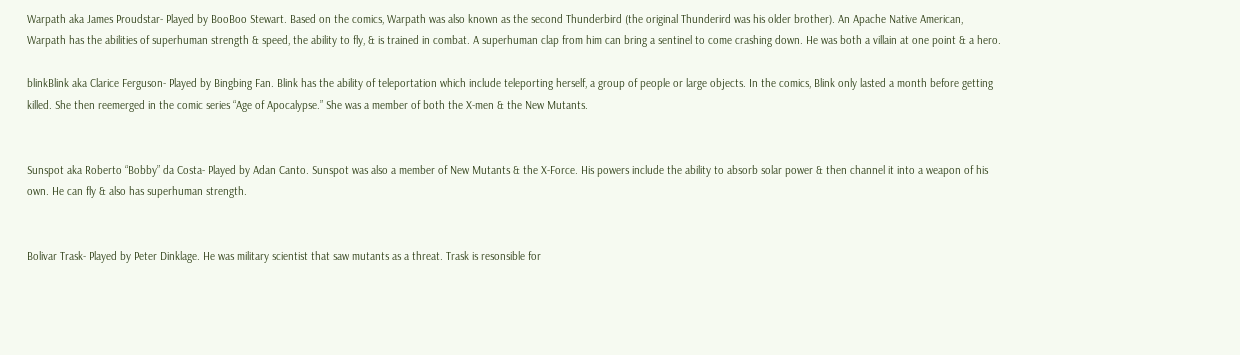Warpath aka James Proudstar- Played by BooBoo Stewart. Based on the comics, Warpath was also known as the second Thunderbird (the original Thunderird was his older brother). An Apache Native American, Warpath has the abilities of superhuman strength & speed, the ability to fly, & is trained in combat. A superhuman clap from him can bring a sentinel to come crashing down. He was both a villain at one point & a hero.

blinkBlink aka Clarice Ferguson- Played by Bingbing Fan. Blink has the ability of teleportation which include teleporting herself, a group of people or large objects. In the comics, Blink only lasted a month before getting killed. She then reemerged in the comic series “Age of Apocalypse.” She was a member of both the X-men & the New Mutants.


Sunspot aka Roberto “Bobby” da Costa- Played by Adan Canto. Sunspot was also a member of New Mutants & the X-Force. His powers include the ability to absorb solar power & then channel it into a weapon of his own. He can fly & also has superhuman strength.


Bolivar Trask- Played by Peter Dinklage. He was military scientist that saw mutants as a threat. Trask is resonsible for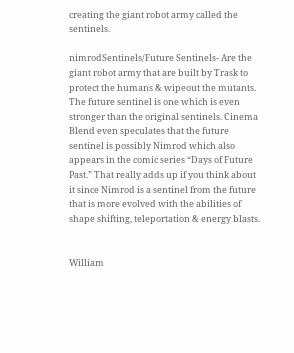creating the giant robot army called the sentinels.

nimrodSentinels/Future Sentinels- Are the giant robot army that are built by Trask to protect the humans & wipeout the mutants. The future sentinel is one which is even stronger than the original sentinels. Cinema Blend even speculates that the future sentinel is possibly Nimrod which also appears in the comic series “Days of Future Past.” That really adds up if you think about it since Nimrod is a sentinel from the future that is more evolved with the abilities of shape shifting, teleportation & energy blasts.


William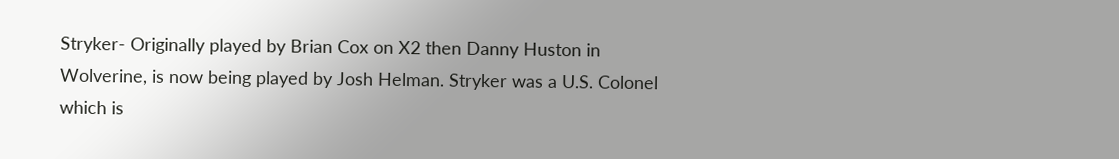Stryker- Originally played by Brian Cox on X2 then Danny Huston in Wolverine, is now being played by Josh Helman. Stryker was a U.S. Colonel  which is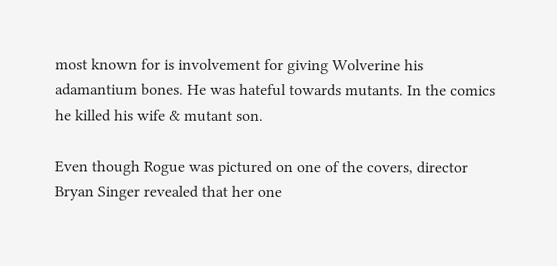most known for is involvement for giving Wolverine his adamantium bones. He was hateful towards mutants. In the comics he killed his wife & mutant son.

Even though Rogue was pictured on one of the covers, director Bryan Singer revealed that her one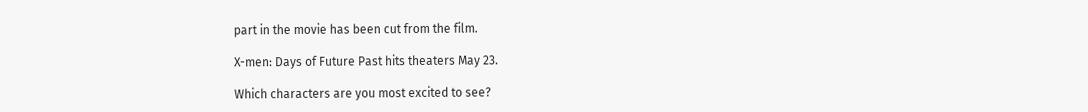part in the movie has been cut from the film.

X-men: Days of Future Past hits theaters May 23.

Which characters are you most excited to see?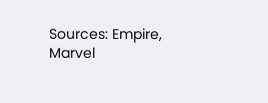Sources: Empire, Marvel